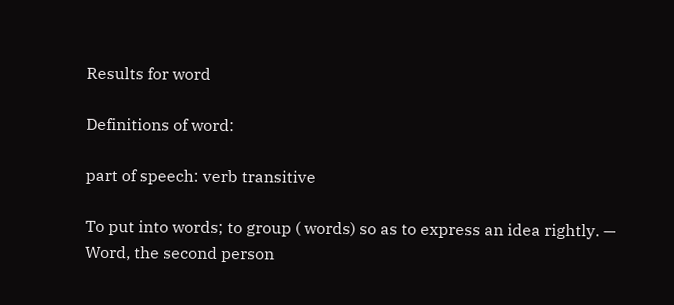Results for word

Definitions of word:

part of speech: verb transitive

To put into words; to group ( words) so as to express an idea rightly. — Word, the second person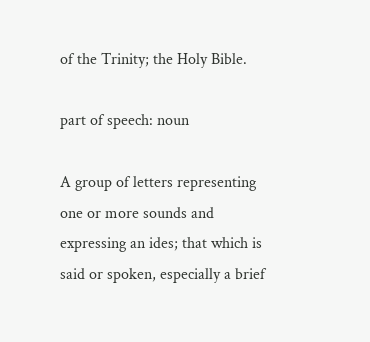of the Trinity; the Holy Bible.

part of speech: noun

A group of letters representing one or more sounds and expressing an ides; that which is said or spoken, especially a brief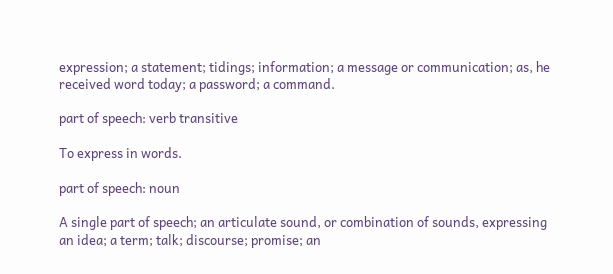expression; a statement; tidings; information; a message or communication; as, he received word today; a password; a command.

part of speech: verb transitive

To express in words.

part of speech: noun

A single part of speech; an articulate sound, or combination of sounds, expressing an idea; a term; talk; discourse; promise; an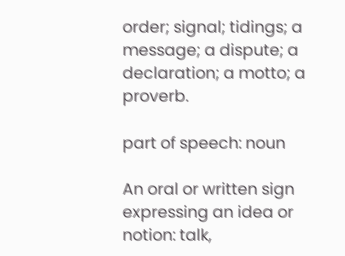order; signal; tidings; a message; a dispute; a declaration; a motto; a proverb.

part of speech: noun

An oral or written sign expressing an idea or notion: talk,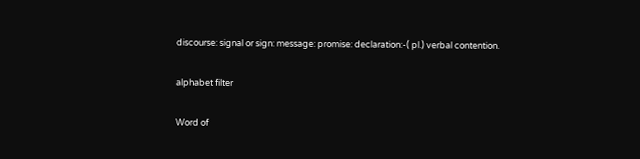discourse: signal or sign: message: promise: declaration:-( pl.) verbal contention.

alphabet filter

Word of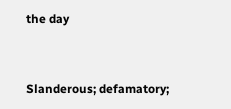the day


Slanderous; defamatory;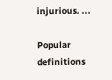injurious. ...

Popular definitions